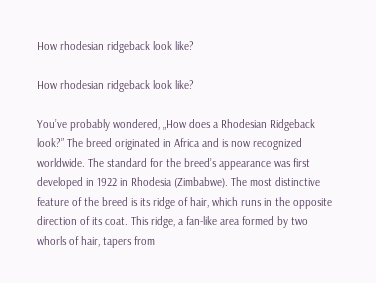How rhodesian ridgeback look like?

How rhodesian ridgeback look like?

You’ve probably wondered, „How does a Rhodesian Ridgeback look?” The breed originated in Africa and is now recognized worldwide. The standard for the breed’s appearance was first developed in 1922 in Rhodesia (Zimbabwe). The most distinctive feature of the breed is its ridge of hair, which runs in the opposite direction of its coat. This ridge, a fan-like area formed by two whorls of hair, tapers from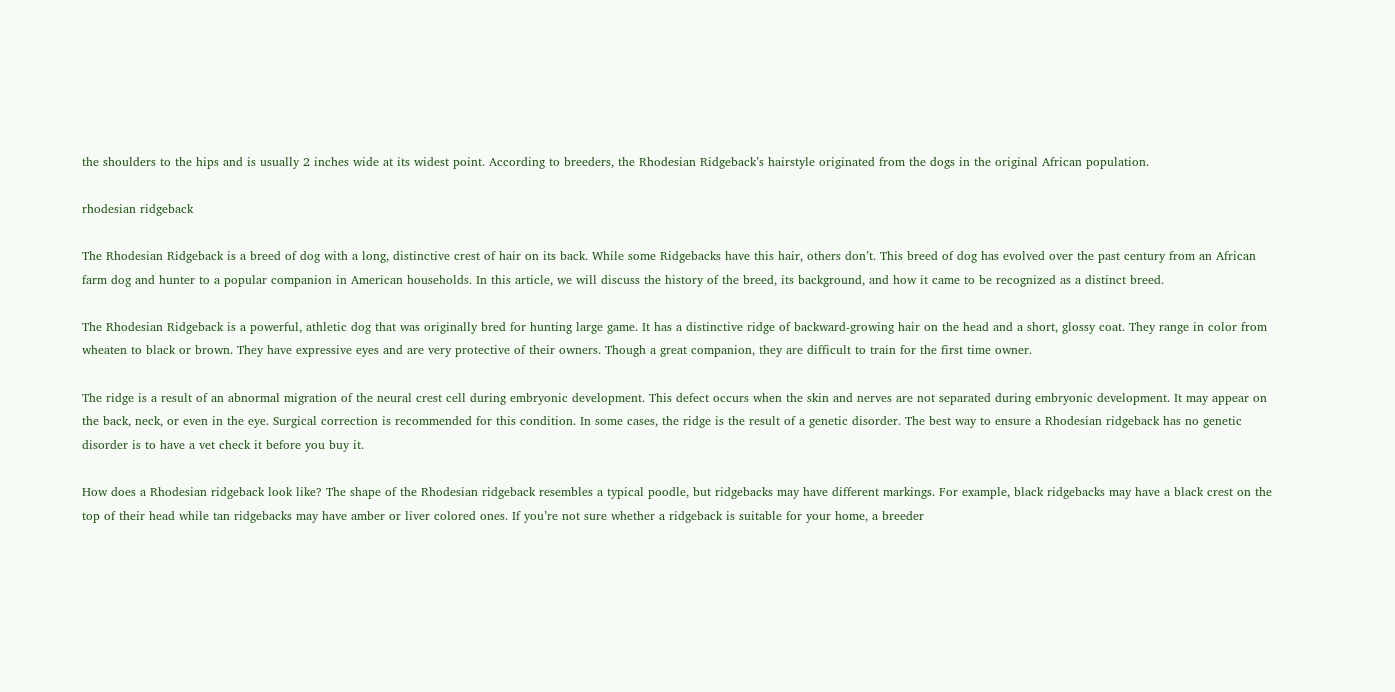the shoulders to the hips and is usually 2 inches wide at its widest point. According to breeders, the Rhodesian Ridgeback’s hairstyle originated from the dogs in the original African population.

rhodesian ridgeback

The Rhodesian Ridgeback is a breed of dog with a long, distinctive crest of hair on its back. While some Ridgebacks have this hair, others don’t. This breed of dog has evolved over the past century from an African farm dog and hunter to a popular companion in American households. In this article, we will discuss the history of the breed, its background, and how it came to be recognized as a distinct breed.

The Rhodesian Ridgeback is a powerful, athletic dog that was originally bred for hunting large game. It has a distinctive ridge of backward-growing hair on the head and a short, glossy coat. They range in color from wheaten to black or brown. They have expressive eyes and are very protective of their owners. Though a great companion, they are difficult to train for the first time owner.

The ridge is a result of an abnormal migration of the neural crest cell during embryonic development. This defect occurs when the skin and nerves are not separated during embryonic development. It may appear on the back, neck, or even in the eye. Surgical correction is recommended for this condition. In some cases, the ridge is the result of a genetic disorder. The best way to ensure a Rhodesian ridgeback has no genetic disorder is to have a vet check it before you buy it.

How does a Rhodesian ridgeback look like? The shape of the Rhodesian ridgeback resembles a typical poodle, but ridgebacks may have different markings. For example, black ridgebacks may have a black crest on the top of their head while tan ridgebacks may have amber or liver colored ones. If you’re not sure whether a ridgeback is suitable for your home, a breeder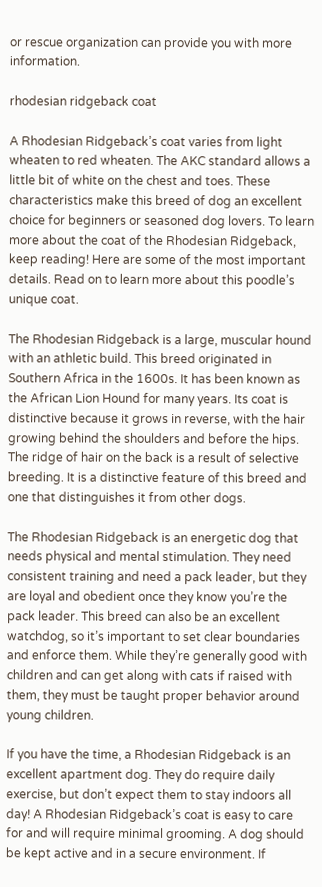or rescue organization can provide you with more information.

rhodesian ridgeback coat

A Rhodesian Ridgeback’s coat varies from light wheaten to red wheaten. The AKC standard allows a little bit of white on the chest and toes. These characteristics make this breed of dog an excellent choice for beginners or seasoned dog lovers. To learn more about the coat of the Rhodesian Ridgeback, keep reading! Here are some of the most important details. Read on to learn more about this poodle’s unique coat.

The Rhodesian Ridgeback is a large, muscular hound with an athletic build. This breed originated in Southern Africa in the 1600s. It has been known as the African Lion Hound for many years. Its coat is distinctive because it grows in reverse, with the hair growing behind the shoulders and before the hips. The ridge of hair on the back is a result of selective breeding. It is a distinctive feature of this breed and one that distinguishes it from other dogs.

The Rhodesian Ridgeback is an energetic dog that needs physical and mental stimulation. They need consistent training and need a pack leader, but they are loyal and obedient once they know you’re the pack leader. This breed can also be an excellent watchdog, so it’s important to set clear boundaries and enforce them. While they’re generally good with children and can get along with cats if raised with them, they must be taught proper behavior around young children.

If you have the time, a Rhodesian Ridgeback is an excellent apartment dog. They do require daily exercise, but don’t expect them to stay indoors all day! A Rhodesian Ridgeback’s coat is easy to care for and will require minimal grooming. A dog should be kept active and in a secure environment. If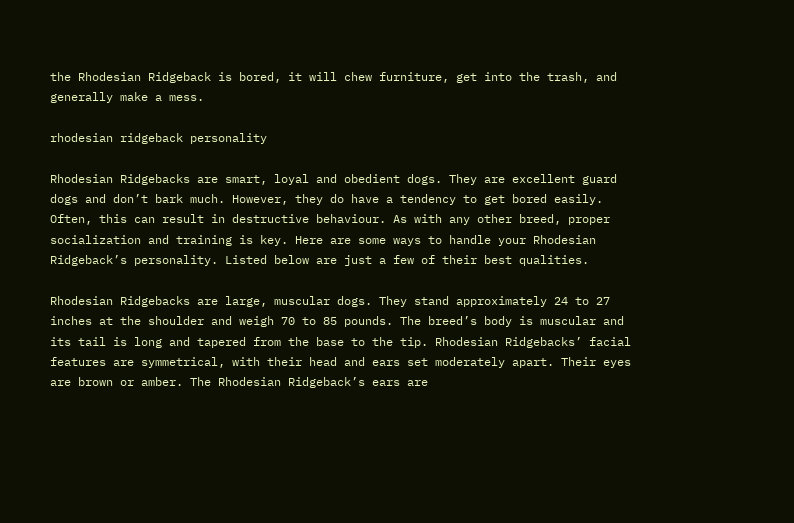the Rhodesian Ridgeback is bored, it will chew furniture, get into the trash, and generally make a mess.

rhodesian ridgeback personality

Rhodesian Ridgebacks are smart, loyal and obedient dogs. They are excellent guard dogs and don’t bark much. However, they do have a tendency to get bored easily. Often, this can result in destructive behaviour. As with any other breed, proper socialization and training is key. Here are some ways to handle your Rhodesian Ridgeback’s personality. Listed below are just a few of their best qualities.

Rhodesian Ridgebacks are large, muscular dogs. They stand approximately 24 to 27 inches at the shoulder and weigh 70 to 85 pounds. The breed’s body is muscular and its tail is long and tapered from the base to the tip. Rhodesian Ridgebacks’ facial features are symmetrical, with their head and ears set moderately apart. Their eyes are brown or amber. The Rhodesian Ridgeback’s ears are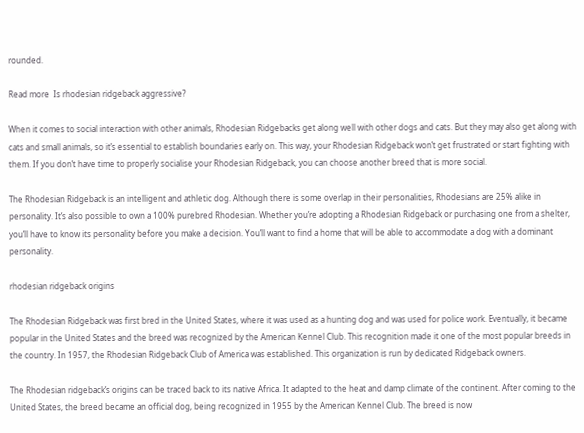rounded.

Read more  Is rhodesian ridgeback aggressive?

When it comes to social interaction with other animals, Rhodesian Ridgebacks get along well with other dogs and cats. But they may also get along with cats and small animals, so it’s essential to establish boundaries early on. This way, your Rhodesian Ridgeback won’t get frustrated or start fighting with them. If you don’t have time to properly socialise your Rhodesian Ridgeback, you can choose another breed that is more social.

The Rhodesian Ridgeback is an intelligent and athletic dog. Although there is some overlap in their personalities, Rhodesians are 25% alike in personality. It’s also possible to own a 100% purebred Rhodesian. Whether you’re adopting a Rhodesian Ridgeback or purchasing one from a shelter, you’ll have to know its personality before you make a decision. You’ll want to find a home that will be able to accommodate a dog with a dominant personality.

rhodesian ridgeback origins

The Rhodesian Ridgeback was first bred in the United States, where it was used as a hunting dog and was used for police work. Eventually, it became popular in the United States and the breed was recognized by the American Kennel Club. This recognition made it one of the most popular breeds in the country. In 1957, the Rhodesian Ridgeback Club of America was established. This organization is run by dedicated Ridgeback owners.

The Rhodesian ridgeback’s origins can be traced back to its native Africa. It adapted to the heat and damp climate of the continent. After coming to the United States, the breed became an official dog, being recognized in 1955 by the American Kennel Club. The breed is now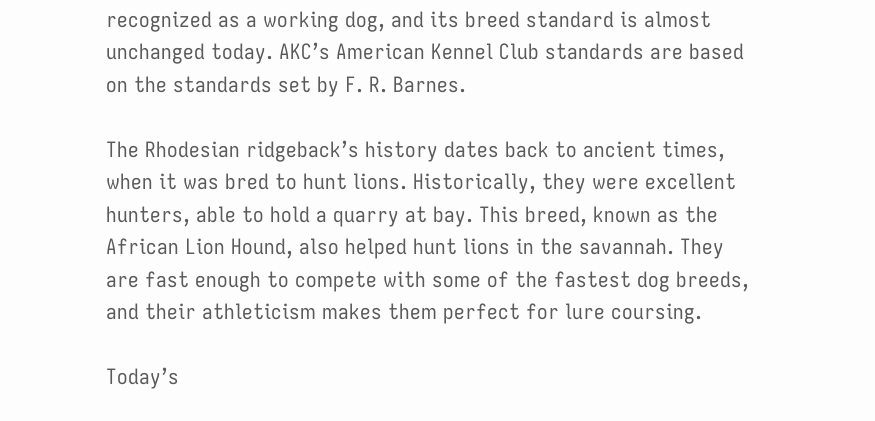recognized as a working dog, and its breed standard is almost unchanged today. AKC’s American Kennel Club standards are based on the standards set by F. R. Barnes.

The Rhodesian ridgeback’s history dates back to ancient times, when it was bred to hunt lions. Historically, they were excellent hunters, able to hold a quarry at bay. This breed, known as the African Lion Hound, also helped hunt lions in the savannah. They are fast enough to compete with some of the fastest dog breeds, and their athleticism makes them perfect for lure coursing.

Today’s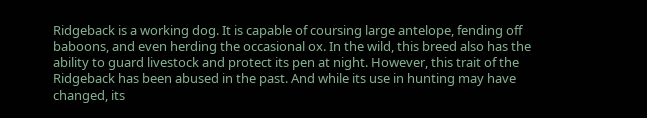Ridgeback is a working dog. It is capable of coursing large antelope, fending off baboons, and even herding the occasional ox. In the wild, this breed also has the ability to guard livestock and protect its pen at night. However, this trait of the Ridgeback has been abused in the past. And while its use in hunting may have changed, its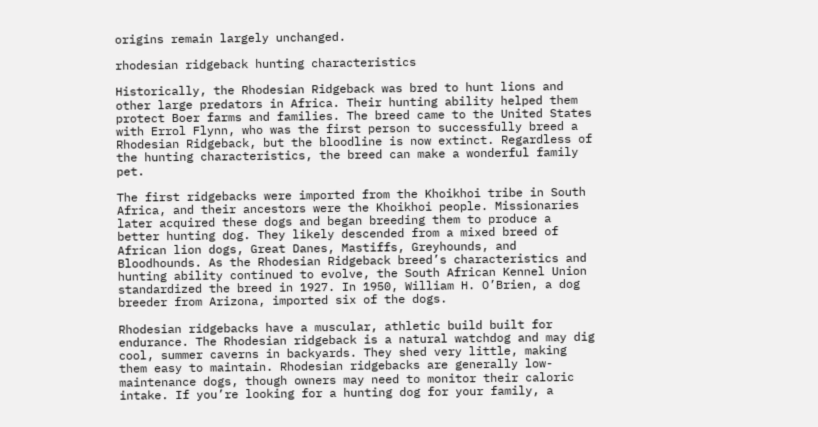origins remain largely unchanged.

rhodesian ridgeback hunting characteristics

Historically, the Rhodesian Ridgeback was bred to hunt lions and other large predators in Africa. Their hunting ability helped them protect Boer farms and families. The breed came to the United States with Errol Flynn, who was the first person to successfully breed a Rhodesian Ridgeback, but the bloodline is now extinct. Regardless of the hunting characteristics, the breed can make a wonderful family pet.

The first ridgebacks were imported from the Khoikhoi tribe in South Africa, and their ancestors were the Khoikhoi people. Missionaries later acquired these dogs and began breeding them to produce a better hunting dog. They likely descended from a mixed breed of African lion dogs, Great Danes, Mastiffs, Greyhounds, and Bloodhounds. As the Rhodesian Ridgeback breed’s characteristics and hunting ability continued to evolve, the South African Kennel Union standardized the breed in 1927. In 1950, William H. O’Brien, a dog breeder from Arizona, imported six of the dogs.

Rhodesian ridgebacks have a muscular, athletic build built for endurance. The Rhodesian ridgeback is a natural watchdog and may dig cool, summer caverns in backyards. They shed very little, making them easy to maintain. Rhodesian ridgebacks are generally low-maintenance dogs, though owners may need to monitor their caloric intake. If you’re looking for a hunting dog for your family, a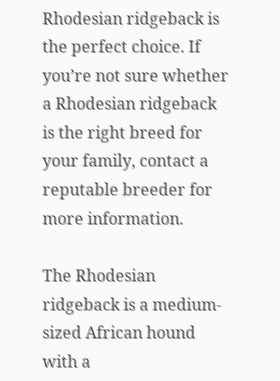Rhodesian ridgeback is the perfect choice. If you’re not sure whether a Rhodesian ridgeback is the right breed for your family, contact a reputable breeder for more information.

The Rhodesian ridgeback is a medium-sized African hound with a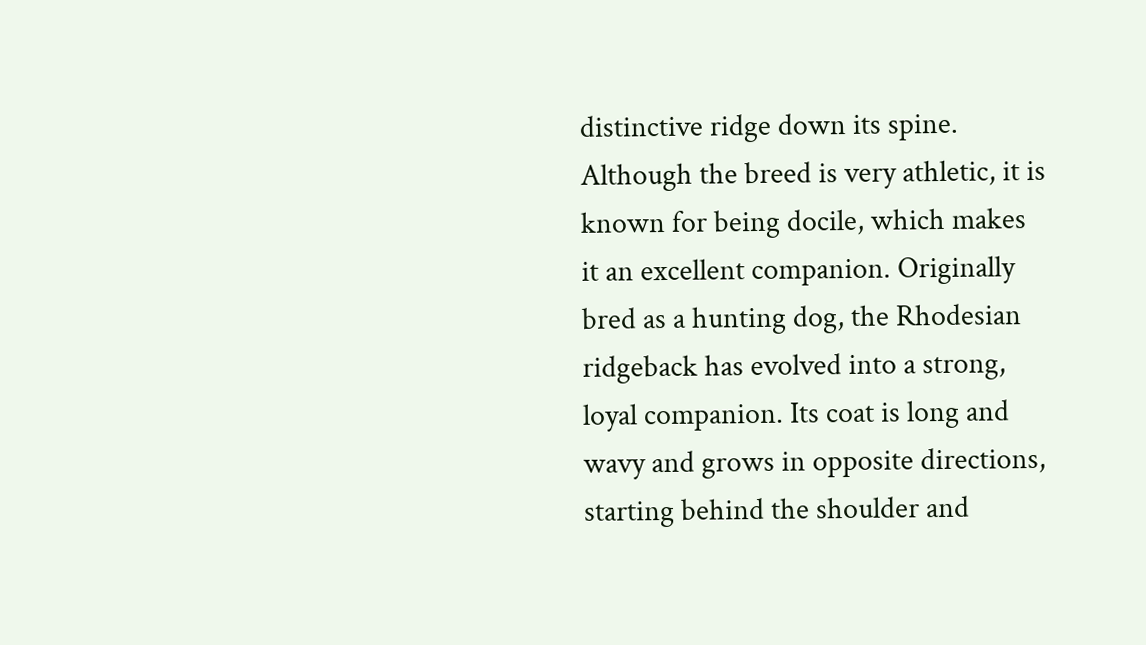distinctive ridge down its spine. Although the breed is very athletic, it is known for being docile, which makes it an excellent companion. Originally bred as a hunting dog, the Rhodesian ridgeback has evolved into a strong, loyal companion. Its coat is long and wavy and grows in opposite directions, starting behind the shoulder and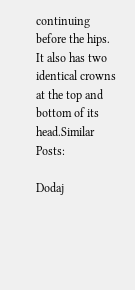continuing before the hips. It also has two identical crowns at the top and bottom of its head.Similar Posts:

Dodaj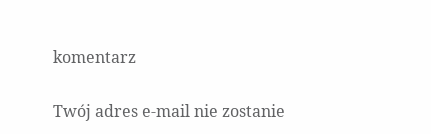komentarz

Twój adres e-mail nie zostanie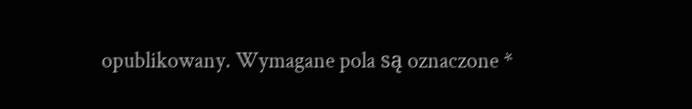opublikowany. Wymagane pola są oznaczone *